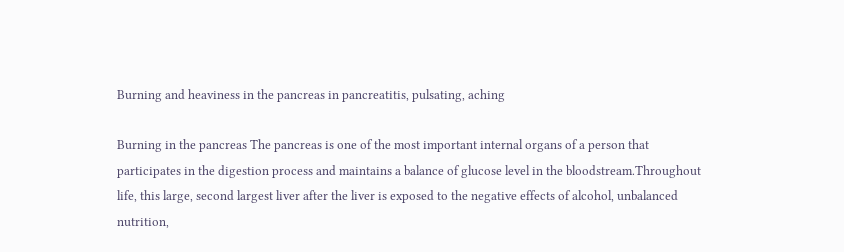Burning and heaviness in the pancreas in pancreatitis, pulsating, aching

Burning in the pancreas The pancreas is one of the most important internal organs of a person that participates in the digestion process and maintains a balance of glucose level in the bloodstream.Throughout life, this large, second largest liver after the liver is exposed to the negative effects of alcohol, unbalanced nutrition,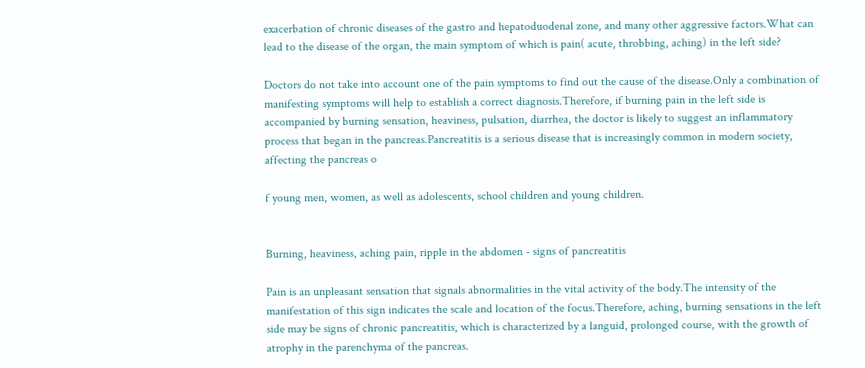exacerbation of chronic diseases of the gastro and hepatoduodenal zone, and many other aggressive factors.What can lead to the disease of the organ, the main symptom of which is pain( acute, throbbing, aching) in the left side?

Doctors do not take into account one of the pain symptoms to find out the cause of the disease.Only a combination of manifesting symptoms will help to establish a correct diagnosis.Therefore, if burning pain in the left side is accompanied by burning sensation, heaviness, pulsation, diarrhea, the doctor is likely to suggest an inflammatory process that began in the pancreas.Pancreatitis is a serious disease that is increasingly common in modern society, affecting the pancreas o

f young men, women, as well as adolescents, school children and young children.


Burning, heaviness, aching pain, ripple in the abdomen - signs of pancreatitis

Pain is an unpleasant sensation that signals abnormalities in the vital activity of the body.The intensity of the manifestation of this sign indicates the scale and location of the focus.Therefore, aching, burning sensations in the left side may be signs of chronic pancreatitis, which is characterized by a languid, prolonged course, with the growth of atrophy in the parenchyma of the pancreas.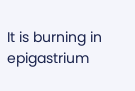It is burning in epigastrium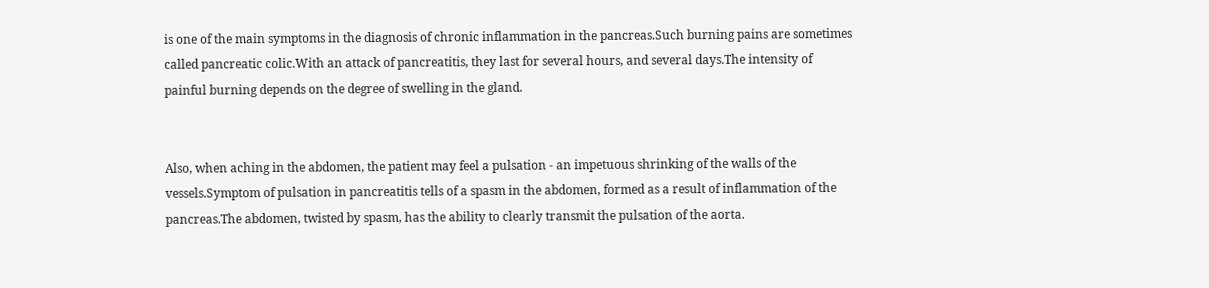is one of the main symptoms in the diagnosis of chronic inflammation in the pancreas.Such burning pains are sometimes called pancreatic colic.With an attack of pancreatitis, they last for several hours, and several days.The intensity of painful burning depends on the degree of swelling in the gland.


Also, when aching in the abdomen, the patient may feel a pulsation - an impetuous shrinking of the walls of the vessels.Symptom of pulsation in pancreatitis tells of a spasm in the abdomen, formed as a result of inflammation of the pancreas.The abdomen, twisted by spasm, has the ability to clearly transmit the pulsation of the aorta.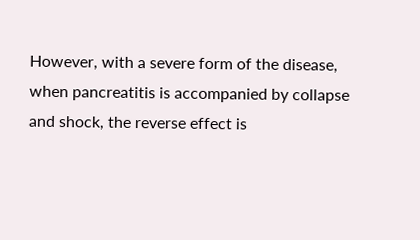However, with a severe form of the disease, when pancreatitis is accompanied by collapse and shock, the reverse effect is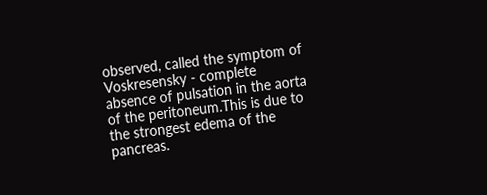observed, called the symptom of Voskresensky - complete absence of pulsation in the aorta of the peritoneum.This is due to the strongest edema of the pancreas.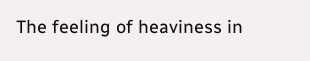The feeling of heaviness in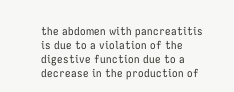the abdomen with pancreatitis is due to a violation of the digestive function due to a decrease in the production of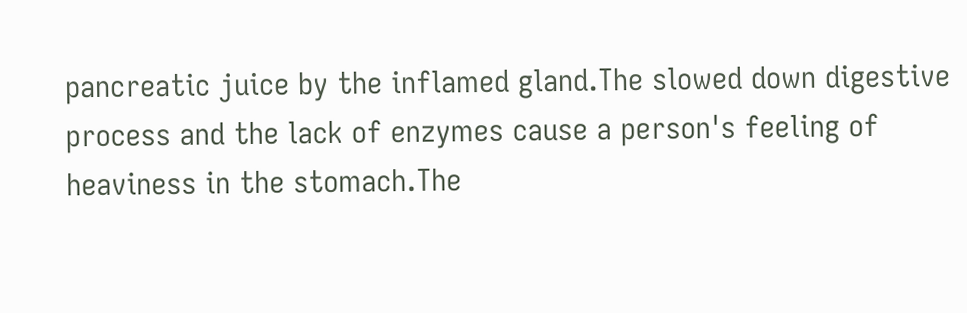pancreatic juice by the inflamed gland.The slowed down digestive process and the lack of enzymes cause a person's feeling of heaviness in the stomach.The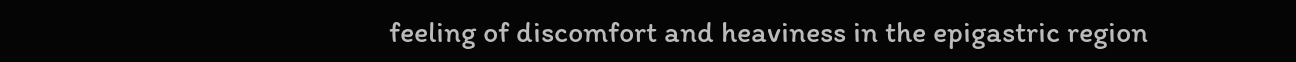feeling of discomfort and heaviness in the epigastric region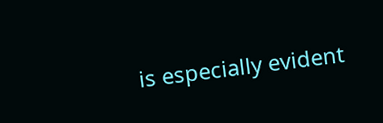is especially evident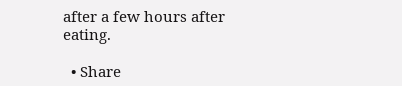after a few hours after eating.

  • Share